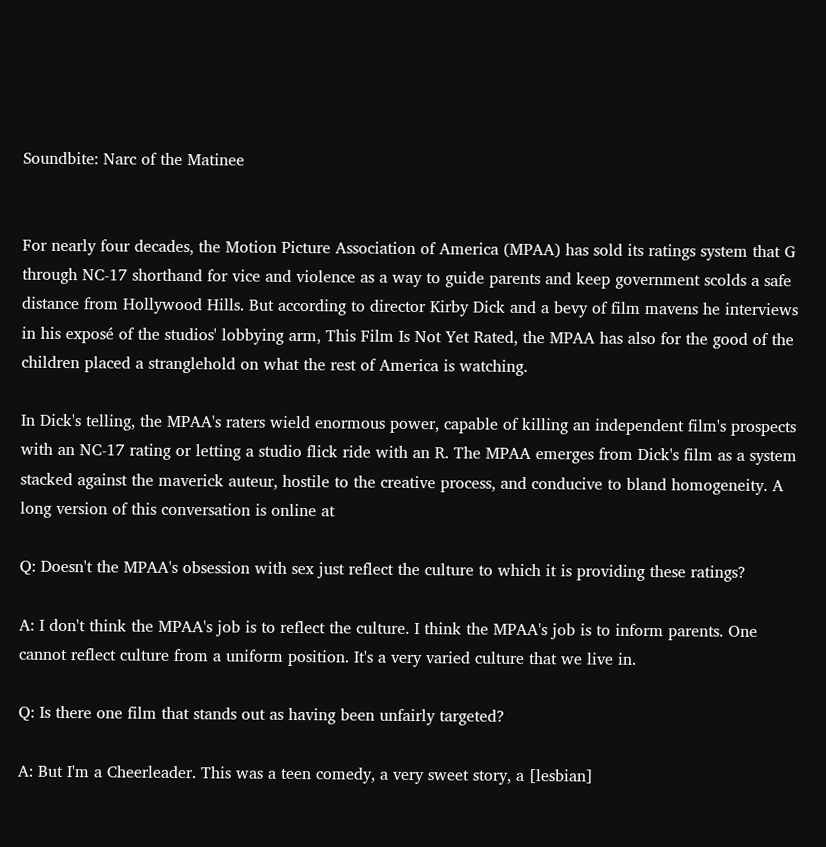Soundbite: Narc of the Matinee


For nearly four decades, the Motion Picture Association of America (MPAA) has sold its ratings system that G through NC-17 shorthand for vice and violence as a way to guide parents and keep government scolds a safe distance from Hollywood Hills. But according to director Kirby Dick and a bevy of film mavens he interviews in his exposé of the studios' lobbying arm, This Film Is Not Yet Rated, the MPAA has also for the good of the children placed a stranglehold on what the rest of America is watching.

In Dick's telling, the MPAA's raters wield enormous power, capable of killing an independent film's prospects with an NC-17 rating or letting a studio flick ride with an R. The MPAA emerges from Dick's film as a system stacked against the maverick auteur, hostile to the creative process, and conducive to bland homogeneity. A long version of this conversation is online at

Q: Doesn't the MPAA's obsession with sex just reflect the culture to which it is providing these ratings?

A: I don't think the MPAA's job is to reflect the culture. I think the MPAA's job is to inform parents. One cannot reflect culture from a uniform position. It's a very varied culture that we live in.

Q: Is there one film that stands out as having been unfairly targeted?

A: But I'm a Cheerleader. This was a teen comedy, a very sweet story, a [lesbian]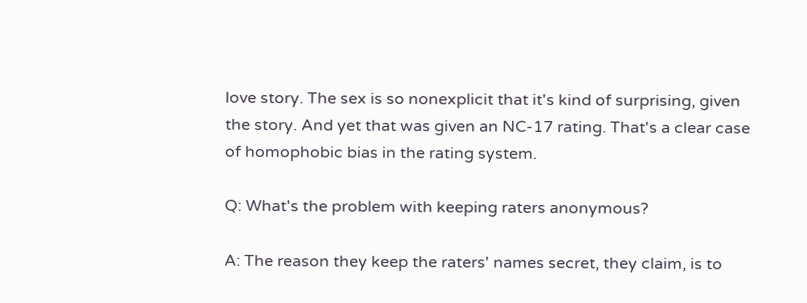love story. The sex is so nonexplicit that it's kind of surprising, given the story. And yet that was given an NC-17 rating. That's a clear case of homophobic bias in the rating system.

Q: What's the problem with keeping raters anonymous?

A: The reason they keep the raters' names secret, they claim, is to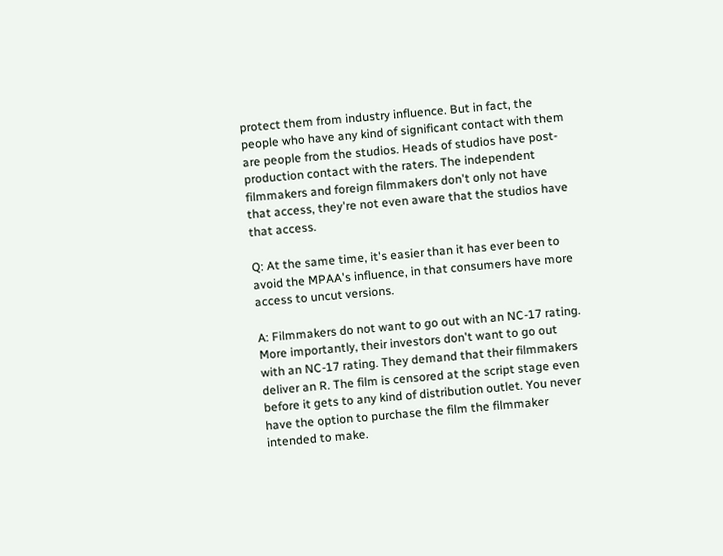protect them from industry influence. But in fact, the people who have any kind of significant contact with them are people from the studios. Heads of studios have post-production contact with the raters. The independent filmmakers and foreign filmmakers don't only not have that access, they're not even aware that the studios have that access.

Q: At the same time, it's easier than it has ever been to avoid the MPAA's influence, in that consumers have more access to uncut versions.

A: Filmmakers do not want to go out with an NC-17 rating. More importantly, their investors don't want to go out with an NC-17 rating. They demand that their filmmakers deliver an R. The film is censored at the script stage even before it gets to any kind of distribution outlet. You never have the option to purchase the film the filmmaker intended to make.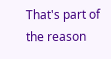That's part of the reason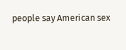people say American sex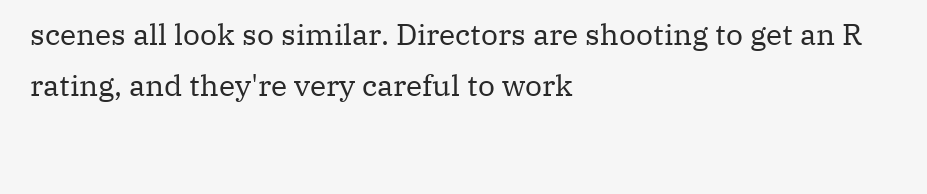scenes all look so similar. Directors are shooting to get an R rating, and they're very careful to work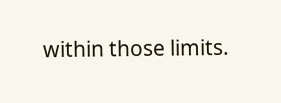within those limits.